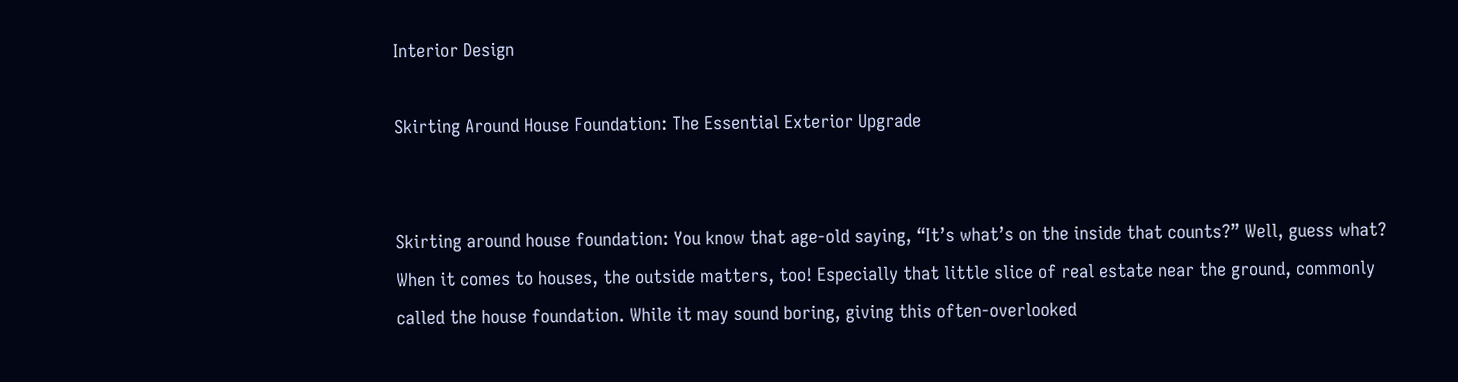Interior Design

Skirting Around House Foundation: The Essential Exterior Upgrade


Skirting around house foundation: You know that age-old saying, “It’s what’s on the inside that counts?” Well, guess what? When it comes to houses, the outside matters, too! Especially that little slice of real estate near the ground, commonly called the house foundation. While it may sound boring, giving this often-overlooked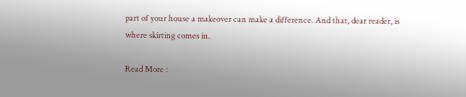part of your house a makeover can make a difference. And that, dear reader, is where skirting comes in.

Read More :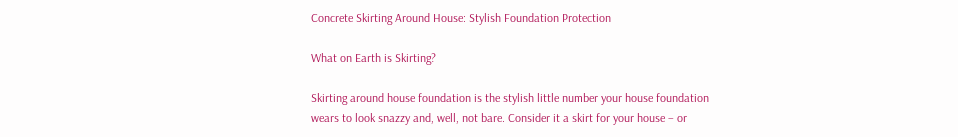Concrete Skirting Around House: Stylish Foundation Protection

What on Earth is Skirting?

Skirting around house foundation is the stylish little number your house foundation wears to look snazzy and, well, not bare. Consider it a skirt for your house – or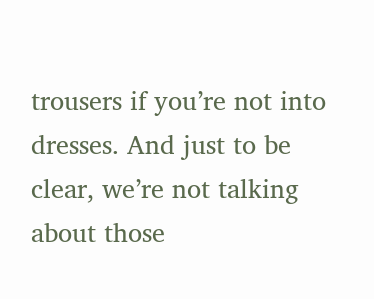trousers if you’re not into dresses. And just to be clear, we’re not talking about those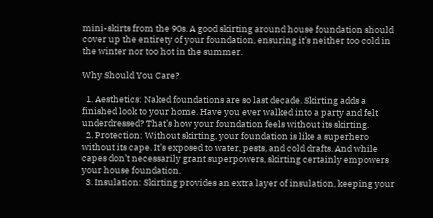mini-skirts from the 90s. A good skirting around house foundation should cover up the entirety of your foundation, ensuring it’s neither too cold in the winter nor too hot in the summer.

Why Should You Care?

  1. Aesthetics: Naked foundations are so last decade. Skirting adds a finished look to your home. Have you ever walked into a party and felt underdressed? That’s how your foundation feels without its skirting.
  2. Protection: Without skirting, your foundation is like a superhero without its cape. It’s exposed to water, pests, and cold drafts. And while capes don’t necessarily grant superpowers, skirting certainly empowers your house foundation.
  3. Insulation: Skirting provides an extra layer of insulation, keeping your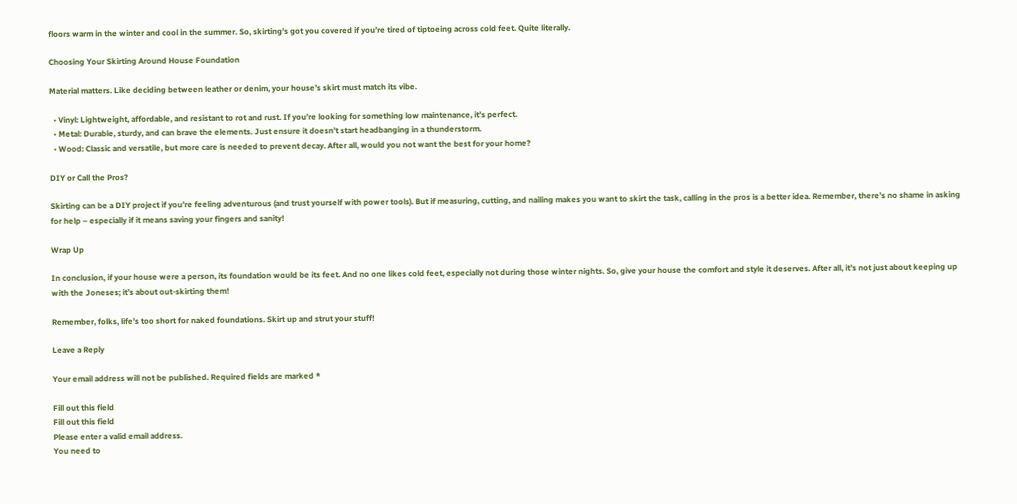floors warm in the winter and cool in the summer. So, skirting’s got you covered if you’re tired of tiptoeing across cold feet. Quite literally.

Choosing Your Skirting Around House Foundation

Material matters. Like deciding between leather or denim, your house’s skirt must match its vibe.

  • Vinyl: Lightweight, affordable, and resistant to rot and rust. If you’re looking for something low maintenance, it’s perfect.
  • Metal: Durable, sturdy, and can brave the elements. Just ensure it doesn’t start headbanging in a thunderstorm.
  • Wood: Classic and versatile, but more care is needed to prevent decay. After all, would you not want the best for your home?

DIY or Call the Pros?

Skirting can be a DIY project if you’re feeling adventurous (and trust yourself with power tools). But if measuring, cutting, and nailing makes you want to skirt the task, calling in the pros is a better idea. Remember, there’s no shame in asking for help – especially if it means saving your fingers and sanity!

Wrap Up

In conclusion, if your house were a person, its foundation would be its feet. And no one likes cold feet, especially not during those winter nights. So, give your house the comfort and style it deserves. After all, it’s not just about keeping up with the Joneses; it’s about out-skirting them!

Remember, folks, life’s too short for naked foundations. Skirt up and strut your stuff!

Leave a Reply

Your email address will not be published. Required fields are marked *

Fill out this field
Fill out this field
Please enter a valid email address.
You need to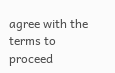agree with the terms to proceed